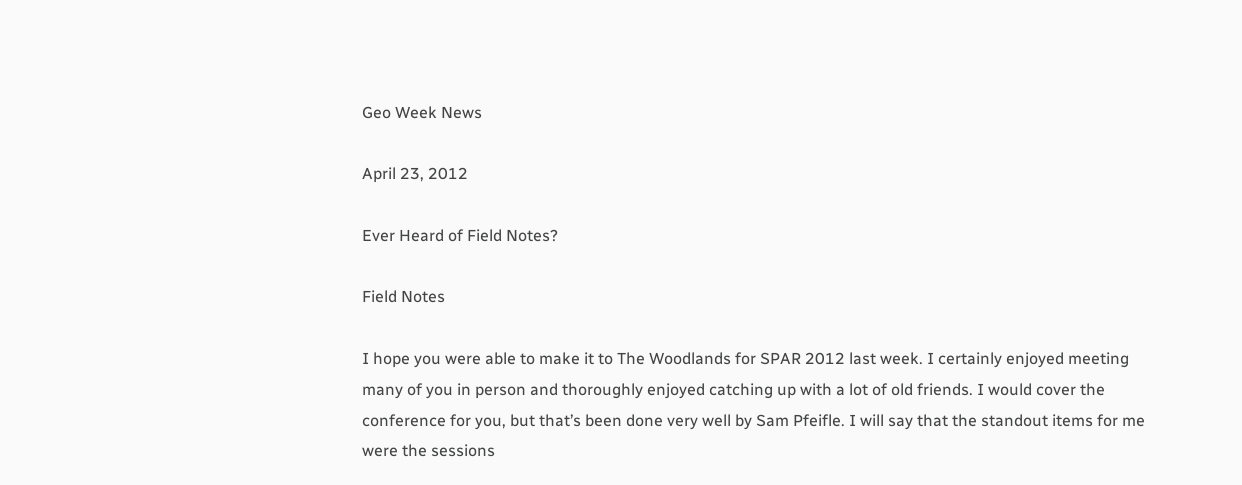Geo Week News

April 23, 2012

Ever Heard of Field Notes?

Field Notes

I hope you were able to make it to The Woodlands for SPAR 2012 last week. I certainly enjoyed meeting many of you in person and thoroughly enjoyed catching up with a lot of old friends. I would cover the conference for you, but that’s been done very well by Sam Pfeifle. I will say that the standout items for me were the sessions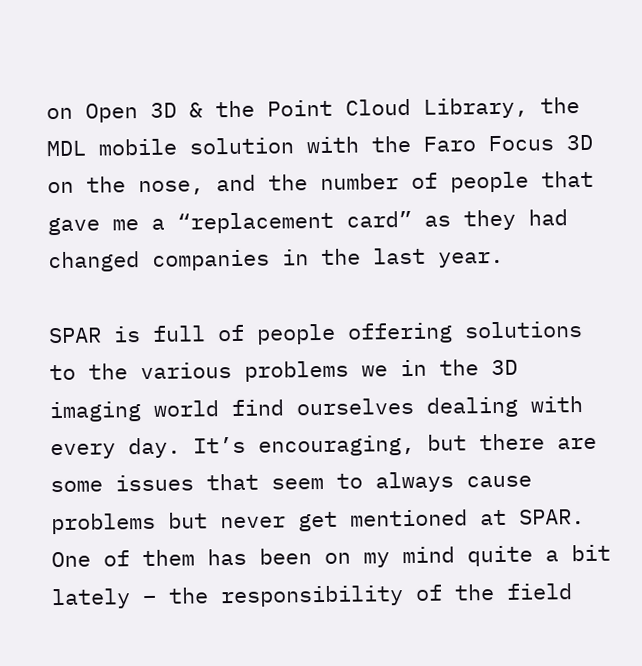on Open 3D & the Point Cloud Library, the MDL mobile solution with the Faro Focus 3D on the nose, and the number of people that gave me a “replacement card” as they had changed companies in the last year.

SPAR is full of people offering solutions to the various problems we in the 3D imaging world find ourselves dealing with every day. It’s encouraging, but there are some issues that seem to always cause problems but never get mentioned at SPAR. One of them has been on my mind quite a bit lately – the responsibility of the field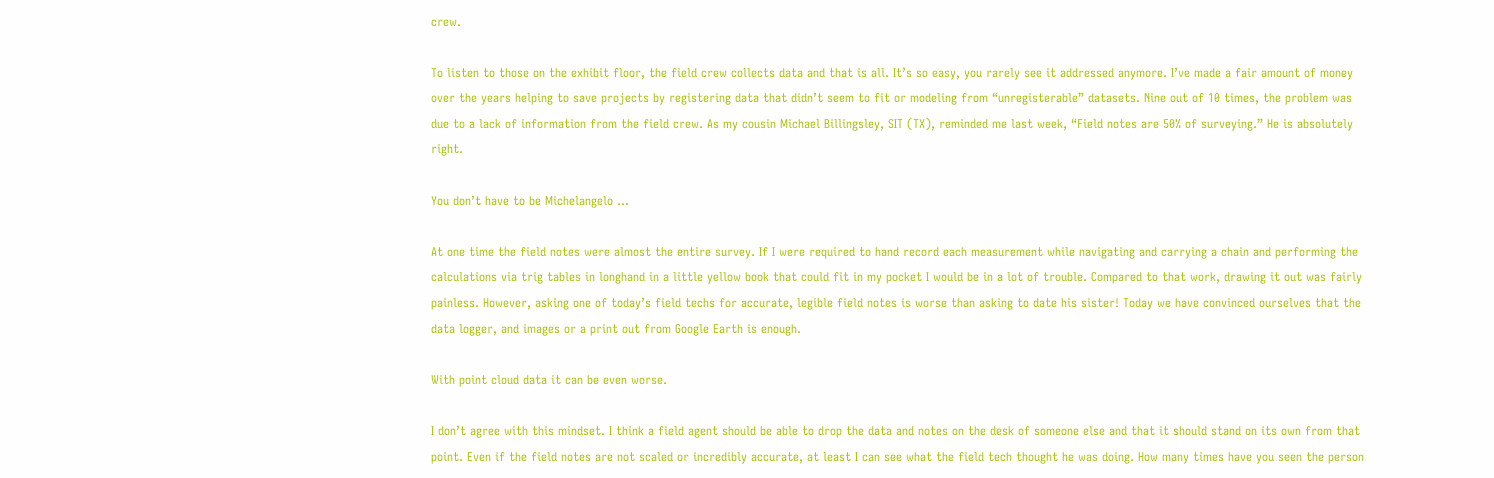crew.

To listen to those on the exhibit floor, the field crew collects data and that is all. It’s so easy, you rarely see it addressed anymore. I’ve made a fair amount of money over the years helping to save projects by registering data that didn’t seem to fit or modeling from “unregisterable” datasets. Nine out of 10 times, the problem was due to a lack of information from the field crew. As my cousin Michael Billingsley, SIT (TX), reminded me last week, “Field notes are 50% of surveying.” He is absolutely right.

You don’t have to be Michelangelo …

At one time the field notes were almost the entire survey. If I were required to hand record each measurement while navigating and carrying a chain and performing the calculations via trig tables in longhand in a little yellow book that could fit in my pocket I would be in a lot of trouble. Compared to that work, drawing it out was fairly painless. However, asking one of today’s field techs for accurate, legible field notes is worse than asking to date his sister! Today we have convinced ourselves that the data logger, and images or a print out from Google Earth is enough.

With point cloud data it can be even worse.

I don’t agree with this mindset. I think a field agent should be able to drop the data and notes on the desk of someone else and that it should stand on its own from that point. Even if the field notes are not scaled or incredibly accurate, at least I can see what the field tech thought he was doing. How many times have you seen the person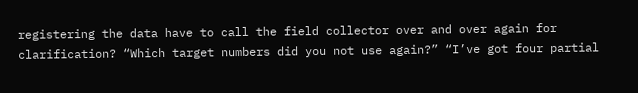registering the data have to call the field collector over and over again for clarification? “Which target numbers did you not use again?” “I’ve got four partial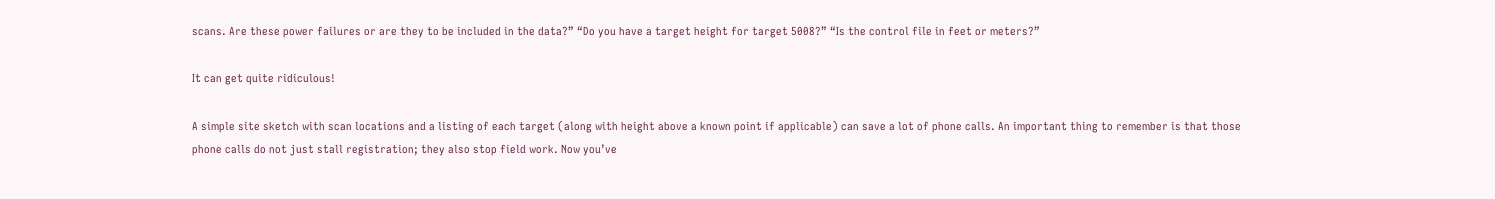scans. Are these power failures or are they to be included in the data?” “Do you have a target height for target 5008?” “Is the control file in feet or meters?”

It can get quite ridiculous!

A simple site sketch with scan locations and a listing of each target (along with height above a known point if applicable) can save a lot of phone calls. An important thing to remember is that those phone calls do not just stall registration; they also stop field work. Now you’ve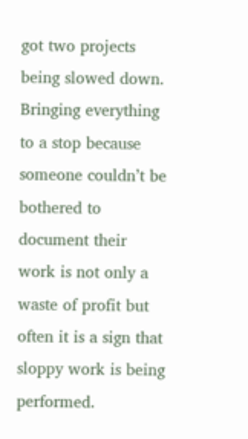got two projects being slowed down. Bringing everything to a stop because someone couldn’t be bothered to document their work is not only a waste of profit but often it is a sign that sloppy work is being performed.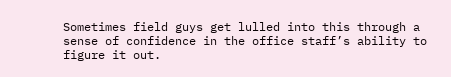Sometimes field guys get lulled into this through a sense of confidence in the office staff’s ability to figure it out.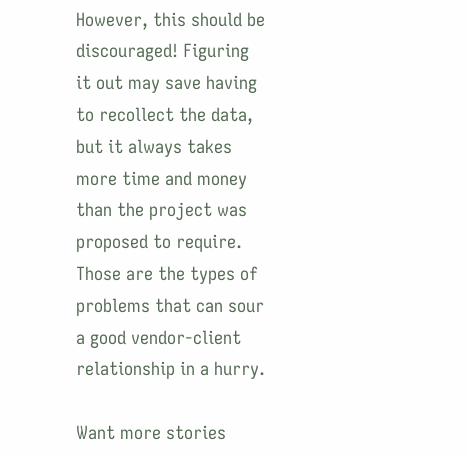However, this should be discouraged! Figuring it out may save having to recollect the data, but it always takes more time and money than the project was proposed to require. Those are the types of problems that can sour a good vendor-client relationship in a hurry.

Want more stories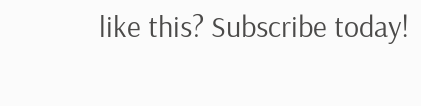like this? Subscribe today!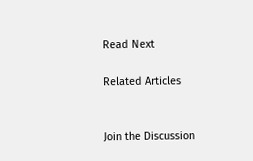Read Next

Related Articles


Join the Discussion